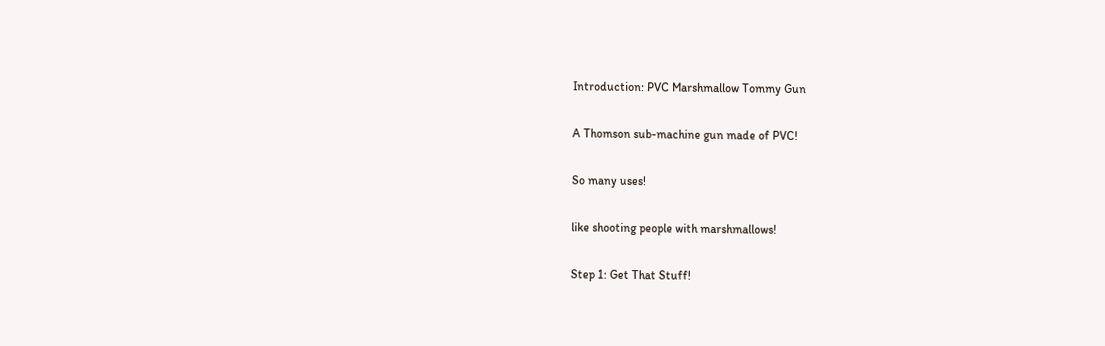Introduction: PVC Marshmallow Tommy Gun

A Thomson sub-machine gun made of PVC!

So many uses!

like shooting people with marshmallows!

Step 1: Get That Stuff!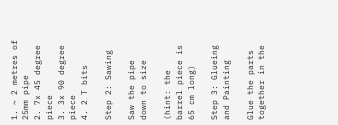1. ~ 2 metres of 25mm pipe
2. 7x 45 degree piece
3. 3x 90 degree piece
4. 2 T bits

Step 2: Sawing

Saw the pipe down to size

(hint: the barrel piece is 65 cm long)

Step 3: Glueing and Painting

Glue the parts together in the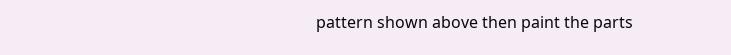pattern shown above then paint the parts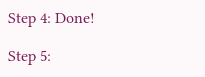Step 4: Done!

Step 5: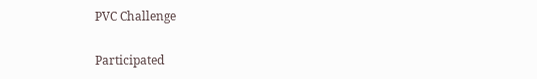PVC Challenge

Participated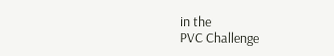in the
PVC Challenge